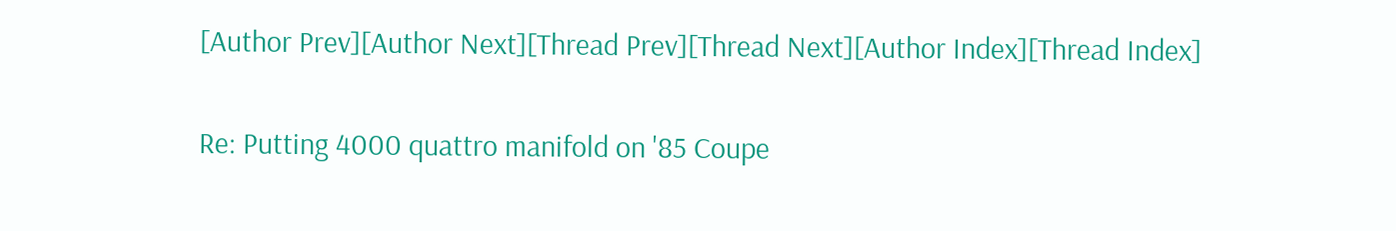[Author Prev][Author Next][Thread Prev][Thread Next][Author Index][Thread Index]

Re: Putting 4000 quattro manifold on '85 Coupe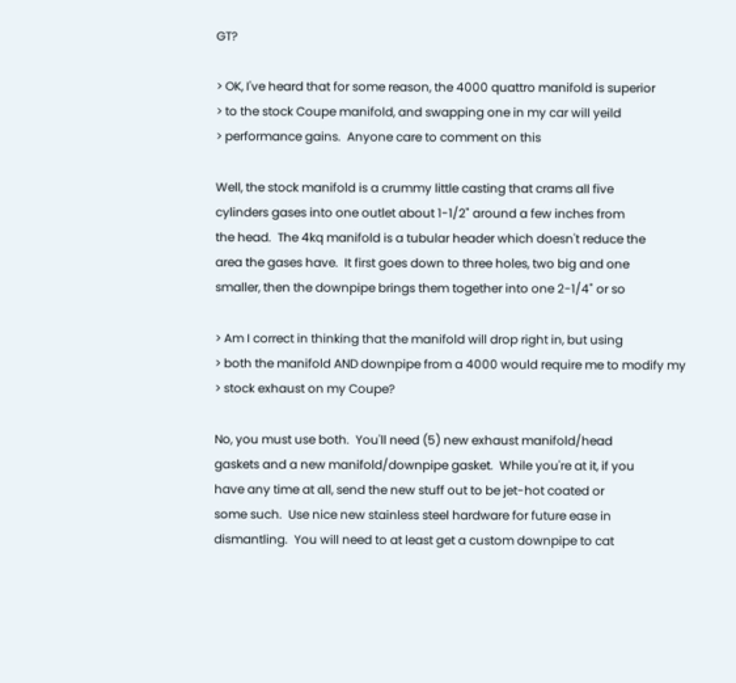GT?

> OK, I've heard that for some reason, the 4000 quattro manifold is superior
> to the stock Coupe manifold, and swapping one in my car will yeild
> performance gains.  Anyone care to comment on this

Well, the stock manifold is a crummy little casting that crams all five
cylinders gases into one outlet about 1-1/2" around a few inches from
the head.  The 4kq manifold is a tubular header which doesn't reduce the
area the gases have.  It first goes down to three holes, two big and one
smaller, then the downpipe brings them together into one 2-1/4" or so

> Am I correct in thinking that the manifold will drop right in, but using
> both the manifold AND downpipe from a 4000 would require me to modify my
> stock exhaust on my Coupe?

No, you must use both.  You'll need (5) new exhaust manifold/head
gaskets and a new manifold/downpipe gasket.  While you're at it, if you
have any time at all, send the new stuff out to be jet-hot coated or
some such.  Use nice new stainless steel hardware for future ease in
dismantling.  You will need to at least get a custom downpipe to cat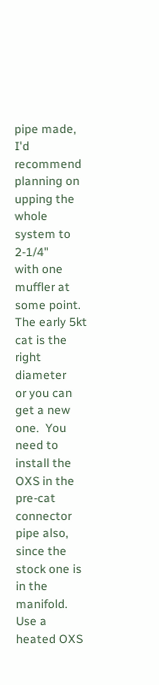pipe made, I'd recommend planning on upping the whole system to 2-1/4"
with one muffler at some point.  The early 5kt cat is the right diameter
or you can get a new one.  You need to install the OXS in the pre-cat
connector pipe also, since the stock one is in the manifold.  Use a
heated OXS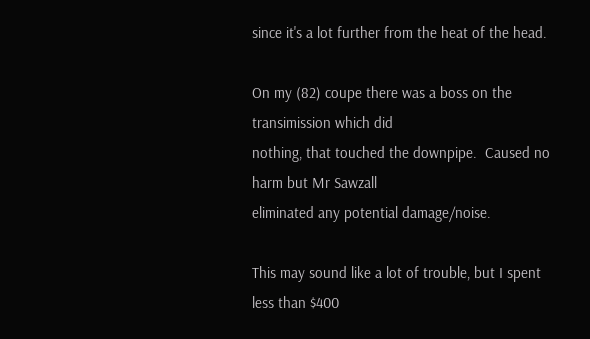since it's a lot further from the heat of the head.

On my (82) coupe there was a boss on the transimission which did
nothing, that touched the downpipe.  Caused no harm but Mr Sawzall
eliminated any potential damage/noise.

This may sound like a lot of trouble, but I spent less than $400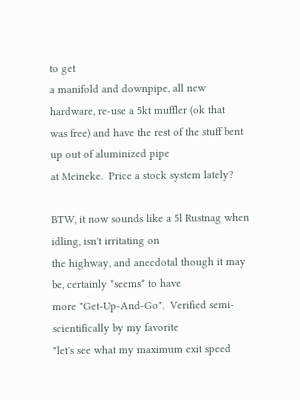to get
a manifold and downpipe, all new hardware, re-use a 5kt muffler (ok that
was free) and have the rest of the stuff bent up out of aluminized pipe
at Meineke.  Price a stock system lately?

BTW, it now sounds like a 5l Rustnag when idling, isn't irritating on
the highway, and anecdotal though it may be, certainly *seems* to have
more "Get-Up-And-Go".  Verified semi-scientifically by my favorite
"let's see what my maximum exit speed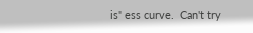is" ess curve.  Can't try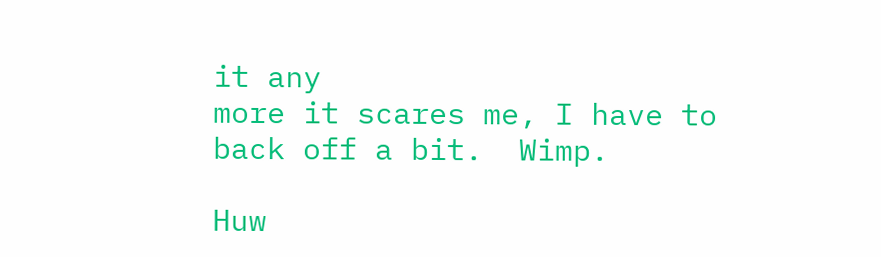it any
more it scares me, I have to back off a bit.  Wimp.

Huw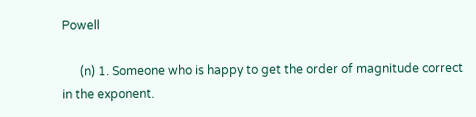Powell

      (n) 1. Someone who is happy to get the order of magnitude correct
in the exponent.